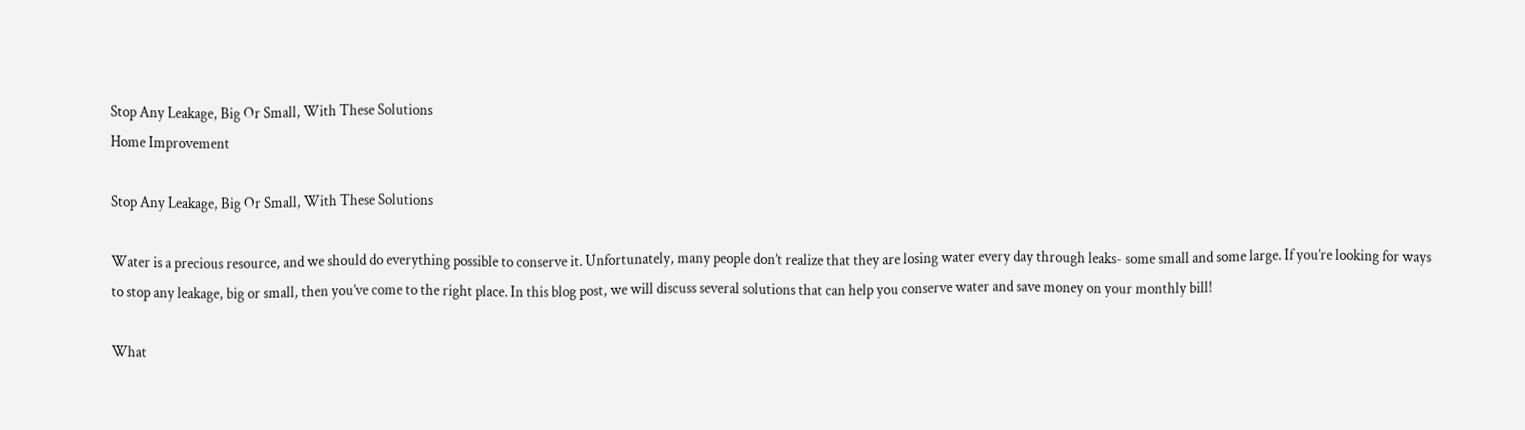Stop Any Leakage, Big Or Small, With These Solutions
Home Improvement

Stop Any Leakage, Big Or Small, With These Solutions

Water is a precious resource, and we should do everything possible to conserve it. Unfortunately, many people don’t realize that they are losing water every day through leaks- some small and some large. If you’re looking for ways to stop any leakage, big or small, then you’ve come to the right place. In this blog post, we will discuss several solutions that can help you conserve water and save money on your monthly bill!

What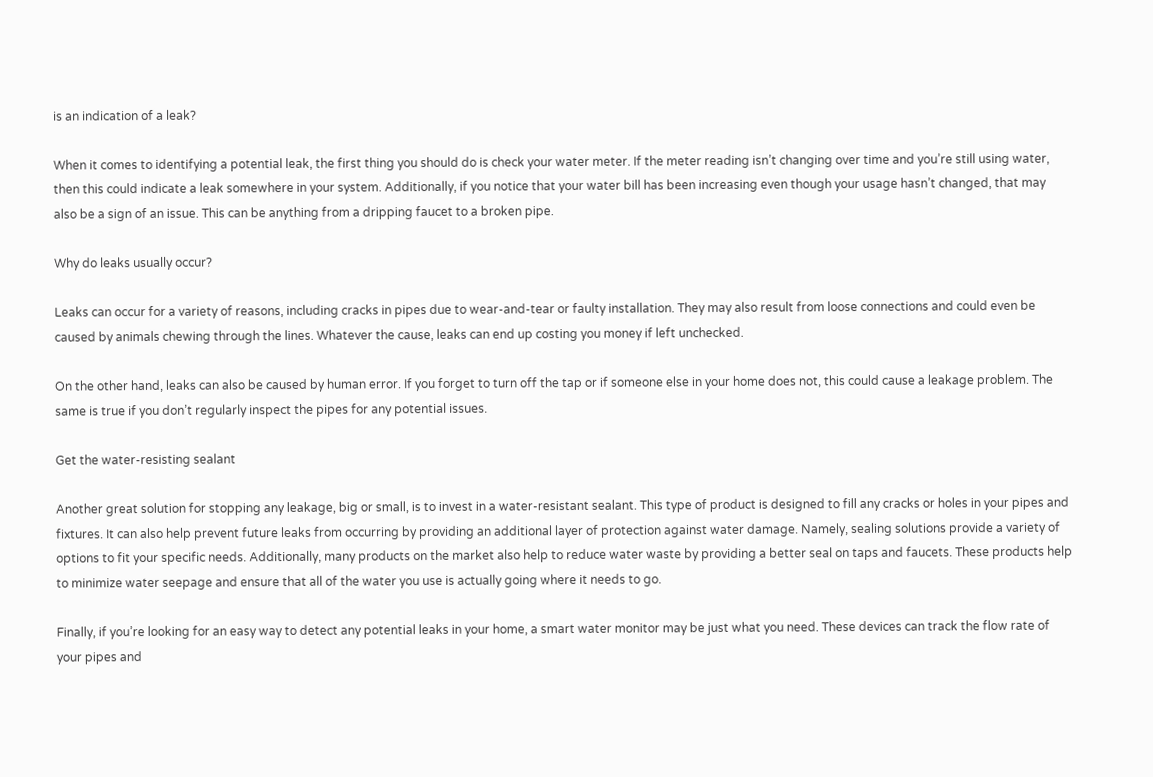is an indication of a leak?

When it comes to identifying a potential leak, the first thing you should do is check your water meter. If the meter reading isn’t changing over time and you’re still using water, then this could indicate a leak somewhere in your system. Additionally, if you notice that your water bill has been increasing even though your usage hasn’t changed, that may also be a sign of an issue. This can be anything from a dripping faucet to a broken pipe.

Why do leaks usually occur?

Leaks can occur for a variety of reasons, including cracks in pipes due to wear-and-tear or faulty installation. They may also result from loose connections and could even be caused by animals chewing through the lines. Whatever the cause, leaks can end up costing you money if left unchecked.

On the other hand, leaks can also be caused by human error. If you forget to turn off the tap or if someone else in your home does not, this could cause a leakage problem. The same is true if you don’t regularly inspect the pipes for any potential issues.

Get the water-resisting sealant

Another great solution for stopping any leakage, big or small, is to invest in a water-resistant sealant. This type of product is designed to fill any cracks or holes in your pipes and fixtures. It can also help prevent future leaks from occurring by providing an additional layer of protection against water damage. Namely, sealing solutions provide a variety of options to fit your specific needs. Additionally, many products on the market also help to reduce water waste by providing a better seal on taps and faucets. These products help to minimize water seepage and ensure that all of the water you use is actually going where it needs to go.

Finally, if you’re looking for an easy way to detect any potential leaks in your home, a smart water monitor may be just what you need. These devices can track the flow rate of your pipes and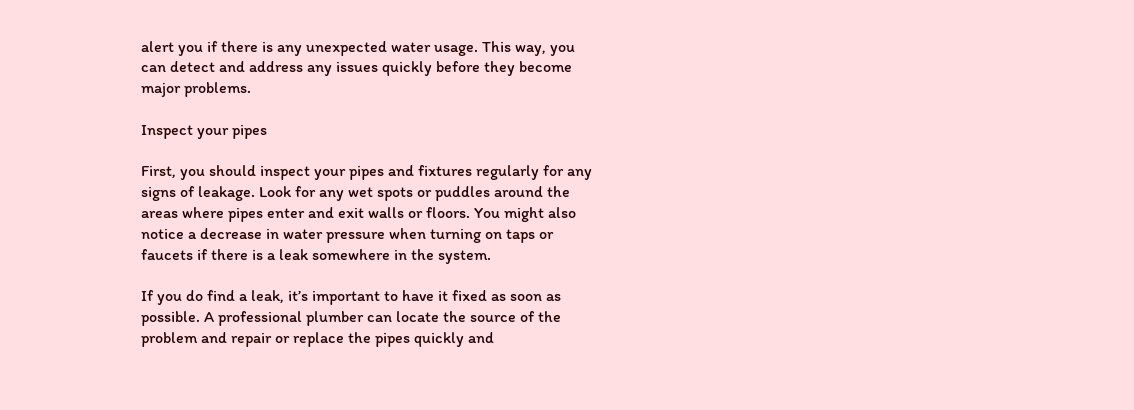alert you if there is any unexpected water usage. This way, you can detect and address any issues quickly before they become major problems.

Inspect your pipes

First, you should inspect your pipes and fixtures regularly for any signs of leakage. Look for any wet spots or puddles around the areas where pipes enter and exit walls or floors. You might also notice a decrease in water pressure when turning on taps or faucets if there is a leak somewhere in the system.

If you do find a leak, it’s important to have it fixed as soon as possible. A professional plumber can locate the source of the problem and repair or replace the pipes quickly and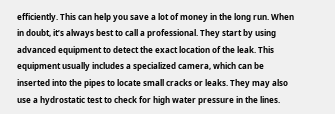efficiently. This can help you save a lot of money in the long run. When in doubt, it’s always best to call a professional. They start by using advanced equipment to detect the exact location of the leak. This equipment usually includes a specialized camera, which can be inserted into the pipes to locate small cracks or leaks. They may also use a hydrostatic test to check for high water pressure in the lines.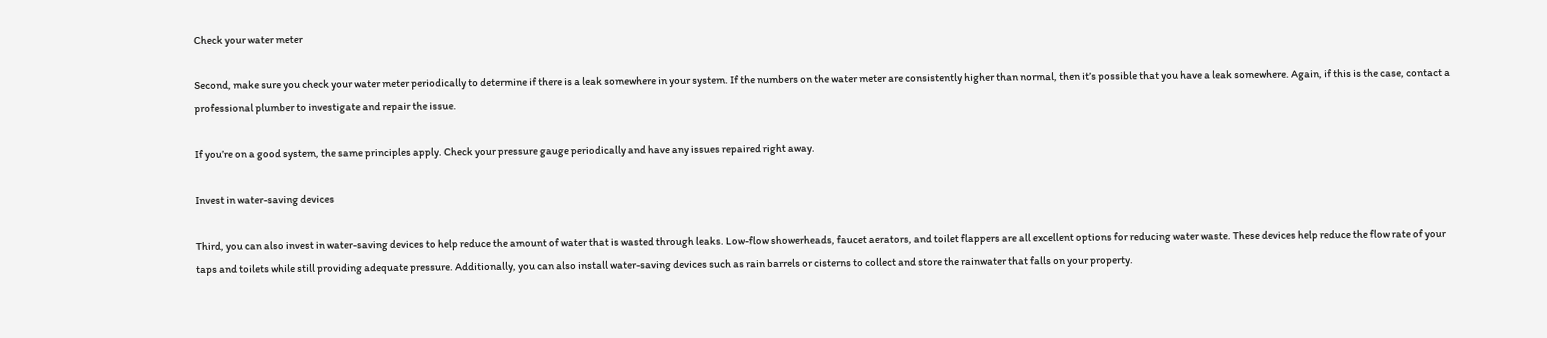Check your water meter

Second, make sure you check your water meter periodically to determine if there is a leak somewhere in your system. If the numbers on the water meter are consistently higher than normal, then it’s possible that you have a leak somewhere. Again, if this is the case, contact a professional plumber to investigate and repair the issue.

If you’re on a good system, the same principles apply. Check your pressure gauge periodically and have any issues repaired right away.

Invest in water-saving devices

Third, you can also invest in water-saving devices to help reduce the amount of water that is wasted through leaks. Low-flow showerheads, faucet aerators, and toilet flappers are all excellent options for reducing water waste. These devices help reduce the flow rate of your taps and toilets while still providing adequate pressure. Additionally, you can also install water-saving devices such as rain barrels or cisterns to collect and store the rainwater that falls on your property.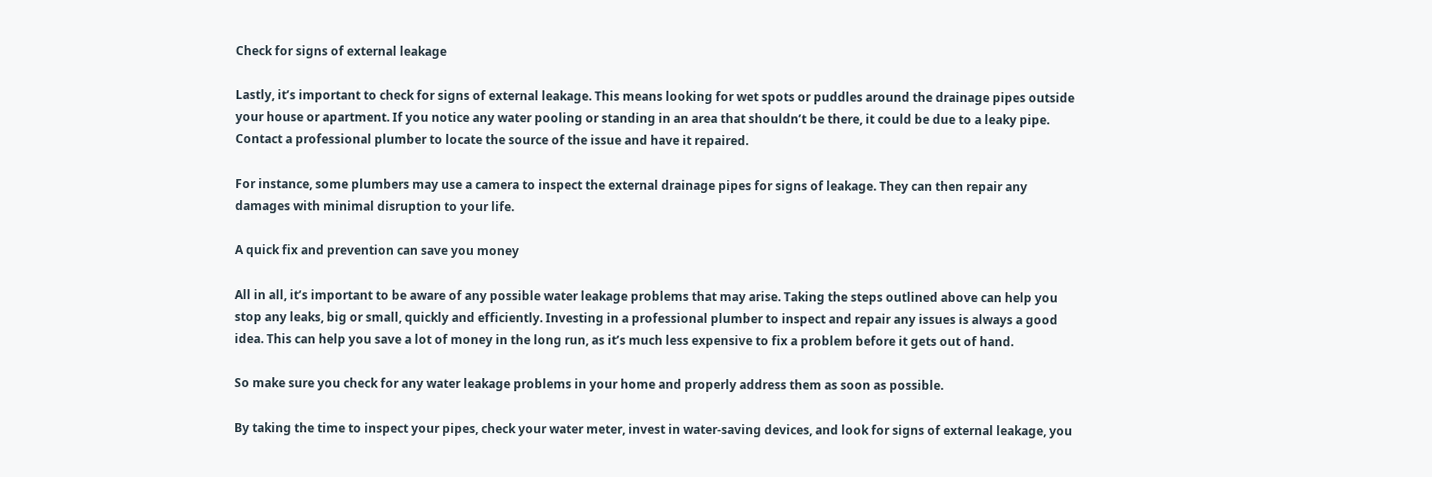Check for signs of external leakage

Lastly, it’s important to check for signs of external leakage. This means looking for wet spots or puddles around the drainage pipes outside your house or apartment. If you notice any water pooling or standing in an area that shouldn’t be there, it could be due to a leaky pipe. Contact a professional plumber to locate the source of the issue and have it repaired.

For instance, some plumbers may use a camera to inspect the external drainage pipes for signs of leakage. They can then repair any damages with minimal disruption to your life.

A quick fix and prevention can save you money

All in all, it’s important to be aware of any possible water leakage problems that may arise. Taking the steps outlined above can help you stop any leaks, big or small, quickly and efficiently. Investing in a professional plumber to inspect and repair any issues is always a good idea. This can help you save a lot of money in the long run, as it’s much less expensive to fix a problem before it gets out of hand.

So make sure you check for any water leakage problems in your home and properly address them as soon as possible.

By taking the time to inspect your pipes, check your water meter, invest in water-saving devices, and look for signs of external leakage, you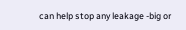can help stop any leakage -big or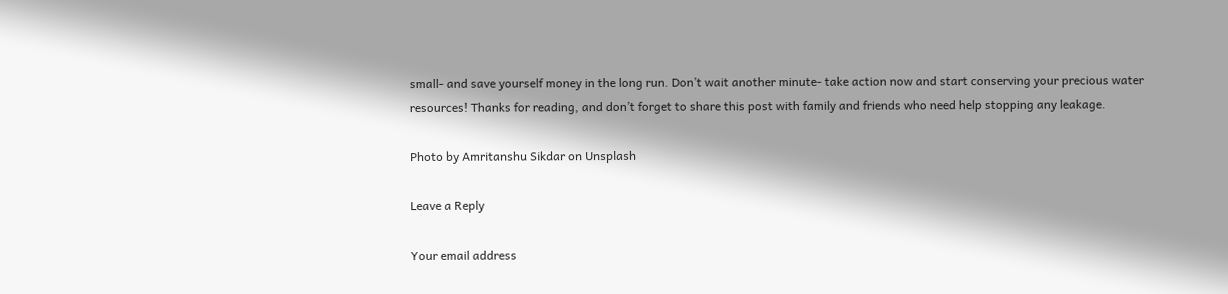small- and save yourself money in the long run. Don’t wait another minute- take action now and start conserving your precious water resources! Thanks for reading, and don’t forget to share this post with family and friends who need help stopping any leakage.

Photo by Amritanshu Sikdar on Unsplash

Leave a Reply

Your email address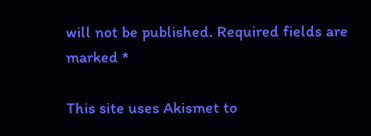will not be published. Required fields are marked *

This site uses Akismet to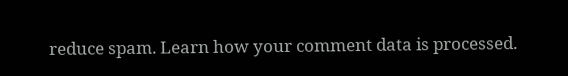reduce spam. Learn how your comment data is processed.